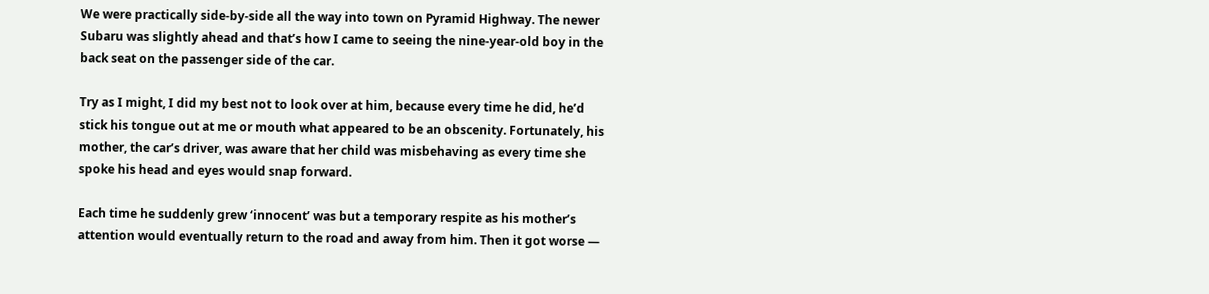We were practically side-by-side all the way into town on Pyramid Highway. The newer Subaru was slightly ahead and that’s how I came to seeing the nine-year-old boy in the back seat on the passenger side of the car.

Try as I might, I did my best not to look over at him, because every time he did, he’d stick his tongue out at me or mouth what appeared to be an obscenity. Fortunately, his mother, the car’s driver, was aware that her child was misbehaving as every time she spoke his head and eyes would snap forward.

Each time he suddenly grew ‘innocent’ was but a temporary respite as his mother’s attention would eventually return to the road and away from him. Then it got worse —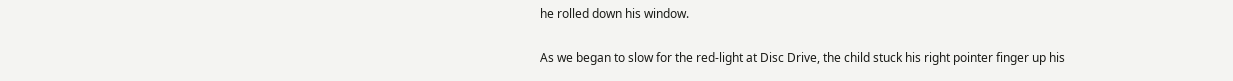he rolled down his window.

As we began to slow for the red-light at Disc Drive, the child stuck his right pointer finger up his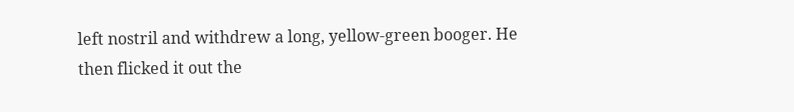left nostril and withdrew a long, yellow-green booger. He then flicked it out the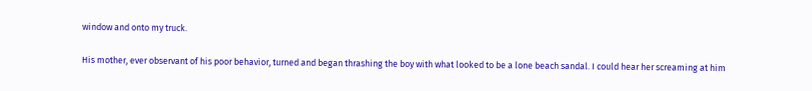window and onto my truck.

His mother, ever observant of his poor behavior, turned and began thrashing the boy with what looked to be a lone beach sandal. I could hear her screaming at him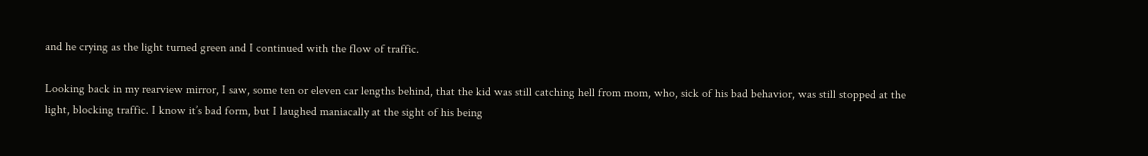and he crying as the light turned green and I continued with the flow of traffic.

Looking back in my rearview mirror, I saw, some ten or eleven car lengths behind, that the kid was still catching hell from mom, who, sick of his bad behavior, was still stopped at the light, blocking traffic. I know it’s bad form, but I laughed maniacally at the sight of his being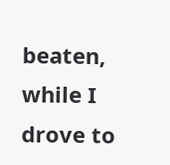beaten, while I drove to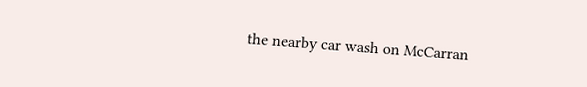the nearby car wash on McCarran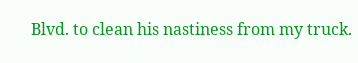Blvd. to clean his nastiness from my truck.